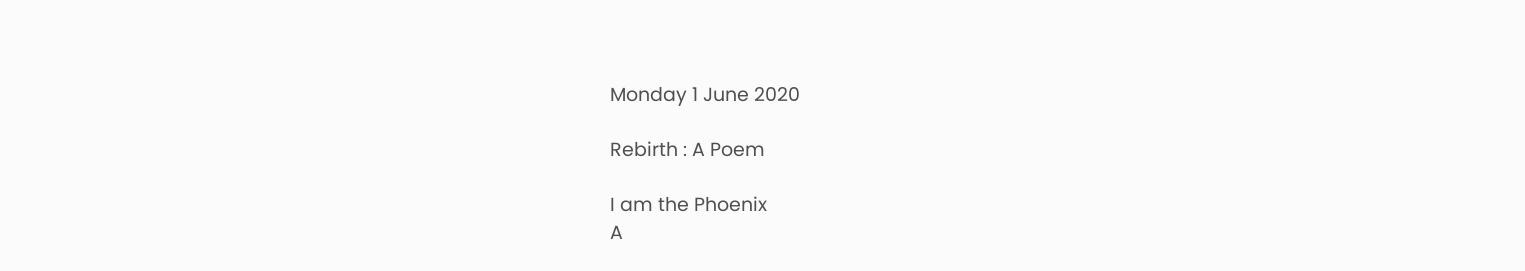Monday 1 June 2020

Rebirth : A Poem

I am the Phoenix
A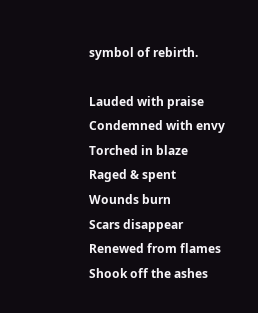symbol of rebirth.

Lauded with praise
Condemned with envy
Torched in blaze
Raged & spent
Wounds burn
Scars disappear
Renewed from flames
Shook off the ashes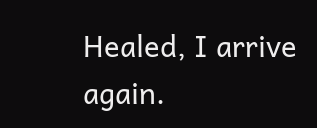Healed, I arrive again.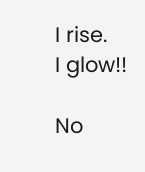I rise.
I glow!!

No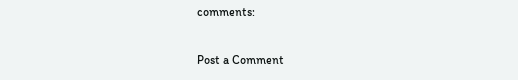comments:

Post a Comment